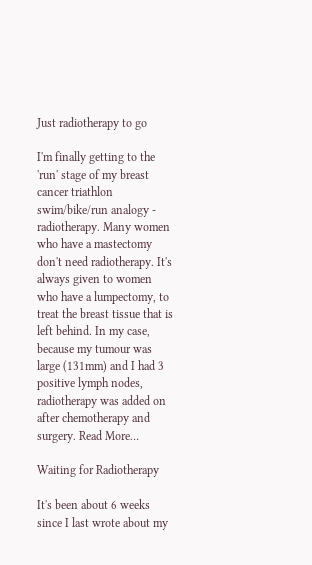Just radiotherapy to go

I'm finally getting to the 'run' stage of my breast cancer triathlon swim/bike/run analogy - radiotherapy. Many women who have a mastectomy don't need radiotherapy. It's always given to women who have a lumpectomy, to treat the breast tissue that is left behind. In my case, because my tumour was large (131mm) and I had 3 positive lymph nodes, radiotherapy was added on after chemotherapy and surgery. Read More…

Waiting for Radiotherapy

It's been about 6 weeks since I last wrote about my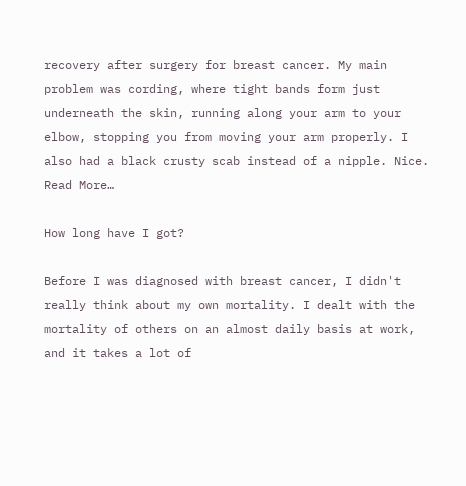recovery after surgery for breast cancer. My main problem was cording, where tight bands form just underneath the skin, running along your arm to your elbow, stopping you from moving your arm properly. I also had a black crusty scab instead of a nipple. Nice. Read More…

How long have I got?

Before I was diagnosed with breast cancer, I didn't really think about my own mortality. I dealt with the mortality of others on an almost daily basis at work, and it takes a lot of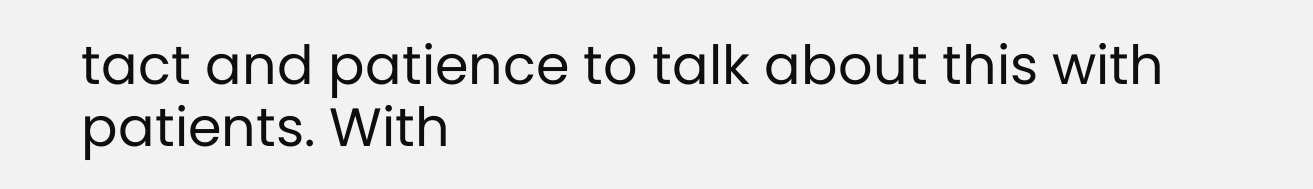tact and patience to talk about this with patients. With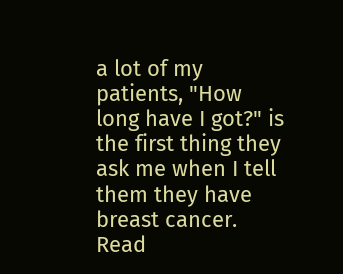a lot of my patients, "How long have I got?" is the first thing they ask me when I tell them they have breast cancer. Read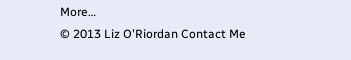More…
© 2013 Liz O'Riordan Contact Me